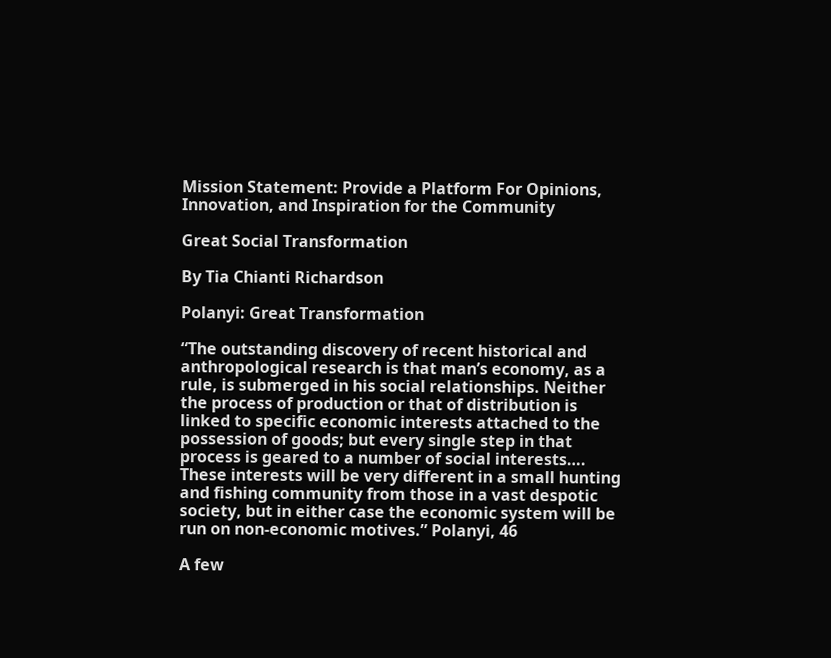Mission Statement: Provide a Platform For Opinions, Innovation, and Inspiration for the Community

Great Social Transformation

By Tia Chianti Richardson

Polanyi: Great Transformation

“The outstanding discovery of recent historical and anthropological research is that man’s economy, as a rule, is submerged in his social relationships. Neither the process of production or that of distribution is linked to specific economic interests attached to the possession of goods; but every single step in that process is geared to a number of social interests…. These interests will be very different in a small hunting and fishing community from those in a vast despotic society, but in either case the economic system will be run on non-economic motives.” Polanyi, 46

A few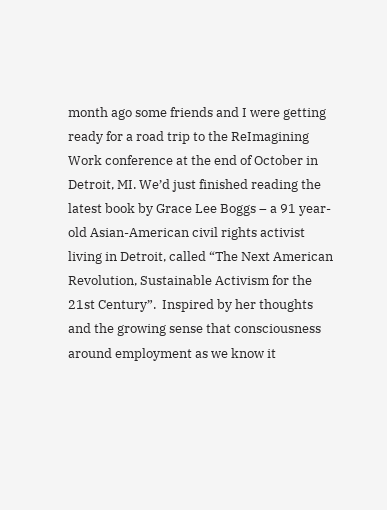month ago some friends and I were getting ready for a road trip to the ReImagining Work conference at the end of October in Detroit, MI. We’d just finished reading the latest book by Grace Lee Boggs – a 91 year-old Asian-American civil rights activist living in Detroit, called “The Next American Revolution, Sustainable Activism for the 21st Century”.  Inspired by her thoughts and the growing sense that consciousness around employment as we know it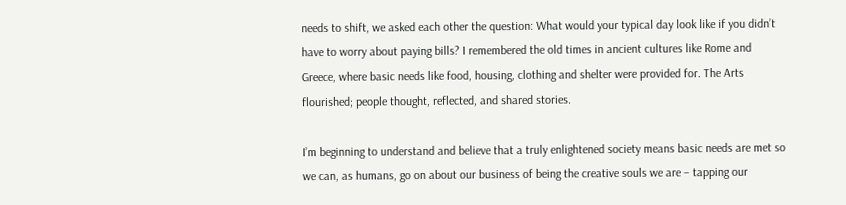needs to shift, we asked each other the question: What would your typical day look like if you didn’t have to worry about paying bills? I remembered the old times in ancient cultures like Rome and Greece, where basic needs like food, housing, clothing and shelter were provided for. The Arts flourished; people thought, reflected, and shared stories.

I’m beginning to understand and believe that a truly enlightened society means basic needs are met so we can, as humans, go on about our business of being the creative souls we are – tapping our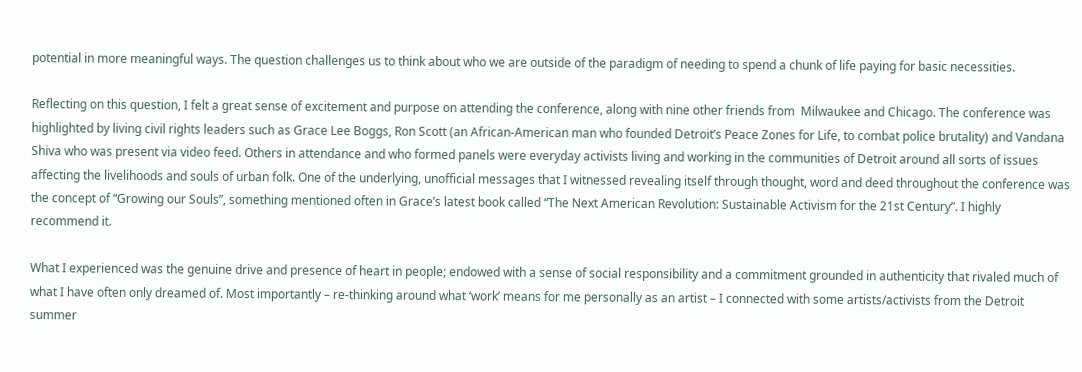potential in more meaningful ways. The question challenges us to think about who we are outside of the paradigm of needing to spend a chunk of life paying for basic necessities.

Reflecting on this question, I felt a great sense of excitement and purpose on attending the conference, along with nine other friends from  Milwaukee and Chicago. The conference was highlighted by living civil rights leaders such as Grace Lee Boggs, Ron Scott (an African-American man who founded Detroit’s Peace Zones for Life, to combat police brutality) and Vandana Shiva who was present via video feed. Others in attendance and who formed panels were everyday activists living and working in the communities of Detroit around all sorts of issues affecting the livelihoods and souls of urban folk. One of the underlying, unofficial messages that I witnessed revealing itself through thought, word and deed throughout the conference was the concept of “Growing our Souls”, something mentioned often in Grace’s latest book called “The Next American Revolution: Sustainable Activism for the 21st Century”. I highly recommend it.

What I experienced was the genuine drive and presence of heart in people; endowed with a sense of social responsibility and a commitment grounded in authenticity that rivaled much of what I have often only dreamed of. Most importantly – re-thinking around what ‘work’ means for me personally as an artist – I connected with some artists/activists from the Detroit summer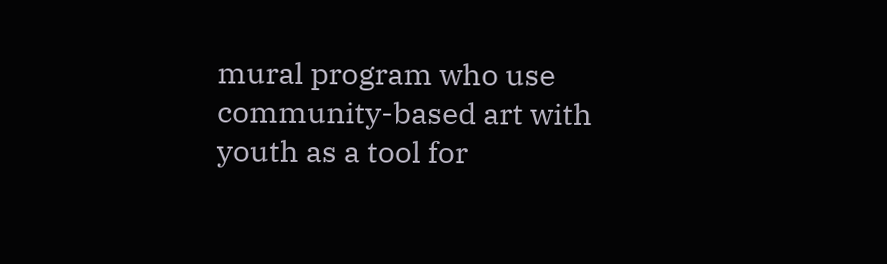mural program who use community-based art with youth as a tool for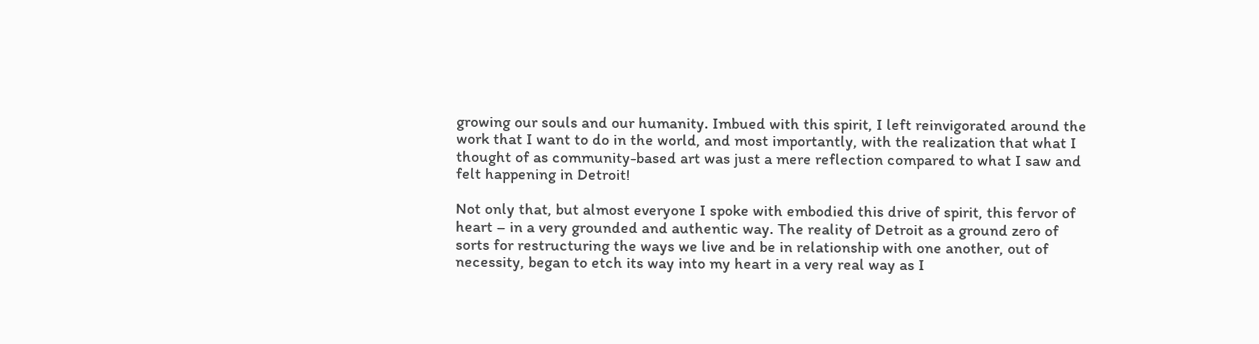growing our souls and our humanity. Imbued with this spirit, I left reinvigorated around the work that I want to do in the world, and most importantly, with the realization that what I thought of as community-based art was just a mere reflection compared to what I saw and felt happening in Detroit!

Not only that, but almost everyone I spoke with embodied this drive of spirit, this fervor of heart – in a very grounded and authentic way. The reality of Detroit as a ground zero of sorts for restructuring the ways we live and be in relationship with one another, out of necessity, began to etch its way into my heart in a very real way as I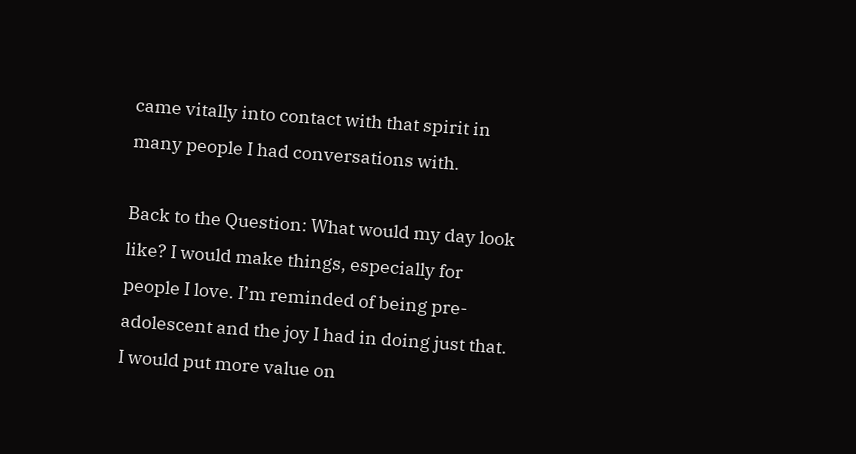came vitally into contact with that spirit in many people I had conversations with.

Back to the Question: What would my day look like? I would make things, especially for people I love. I’m reminded of being pre-adolescent and the joy I had in doing just that. I would put more value on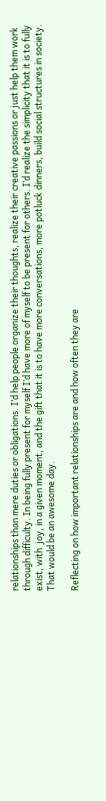relationships than mere duties or obligations. I’d help people organize their thoughts, realize their creative passions or just help them work through difficulty. In being fully present for myself I’d have more of myself to be present for others. I’d realize the simplicity that it is to fully exist, with  joy, in a given moment, and the gift that it is to have more conversations, more potluck dinners, build social structures in society. That would be an awesome day.

Reflecting on how important relationships are and how often they are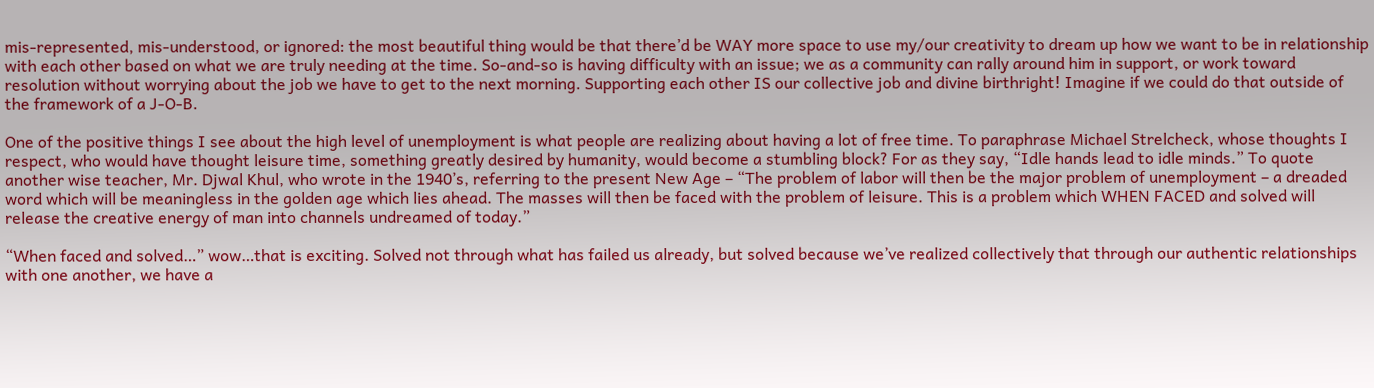mis-represented, mis-understood, or ignored: the most beautiful thing would be that there’d be WAY more space to use my/our creativity to dream up how we want to be in relationship with each other based on what we are truly needing at the time. So-and-so is having difficulty with an issue; we as a community can rally around him in support, or work toward resolution without worrying about the job we have to get to the next morning. Supporting each other IS our collective job and divine birthright! Imagine if we could do that outside of the framework of a J-O-B.

One of the positive things I see about the high level of unemployment is what people are realizing about having a lot of free time. To paraphrase Michael Strelcheck, whose thoughts I respect, who would have thought leisure time, something greatly desired by humanity, would become a stumbling block? For as they say, “Idle hands lead to idle minds.” To quote another wise teacher, Mr. Djwal Khul, who wrote in the 1940’s, referring to the present New Age – “The problem of labor will then be the major problem of unemployment – a dreaded word which will be meaningless in the golden age which lies ahead. The masses will then be faced with the problem of leisure. This is a problem which WHEN FACED and solved will release the creative energy of man into channels undreamed of today.”

“When faced and solved…” wow…that is exciting. Solved not through what has failed us already, but solved because we’ve realized collectively that through our authentic relationships with one another, we have a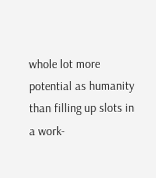whole lot more potential as humanity than filling up slots in a work-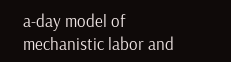a-day model of mechanistic labor and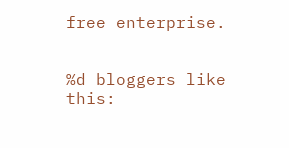free enterprise.


%d bloggers like this: